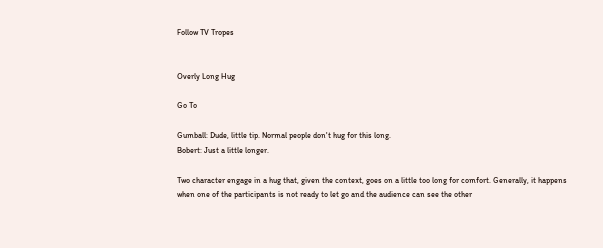Follow TV Tropes


Overly Long Hug

Go To

Gumball: Dude, little tip. Normal people don't hug for this long.
Bobert: Just a little longer.

Two character engage in a hug that, given the context, goes on a little too long for comfort. Generally, it happens when one of the participants is not ready to let go and the audience can see the other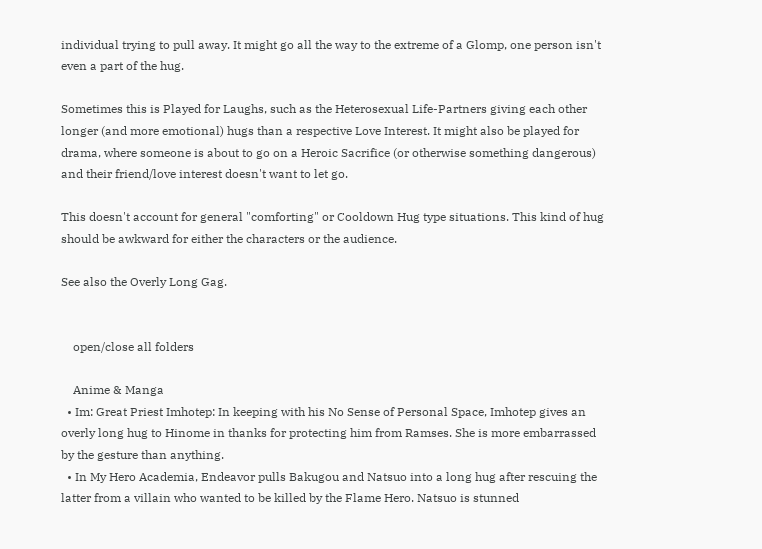individual trying to pull away. It might go all the way to the extreme of a Glomp, one person isn't even a part of the hug.

Sometimes this is Played for Laughs, such as the Heterosexual Life-Partners giving each other longer (and more emotional) hugs than a respective Love Interest. It might also be played for drama, where someone is about to go on a Heroic Sacrifice (or otherwise something dangerous) and their friend/love interest doesn't want to let go.

This doesn't account for general "comforting" or Cooldown Hug type situations. This kind of hug should be awkward for either the characters or the audience.

See also the Overly Long Gag.


    open/close all folders

    Anime & Manga
  • Im: Great Priest Imhotep: In keeping with his No Sense of Personal Space, Imhotep gives an overly long hug to Hinome in thanks for protecting him from Ramses. She is more embarrassed by the gesture than anything.
  • In My Hero Academia, Endeavor pulls Bakugou and Natsuo into a long hug after rescuing the latter from a villain who wanted to be killed by the Flame Hero. Natsuo is stunned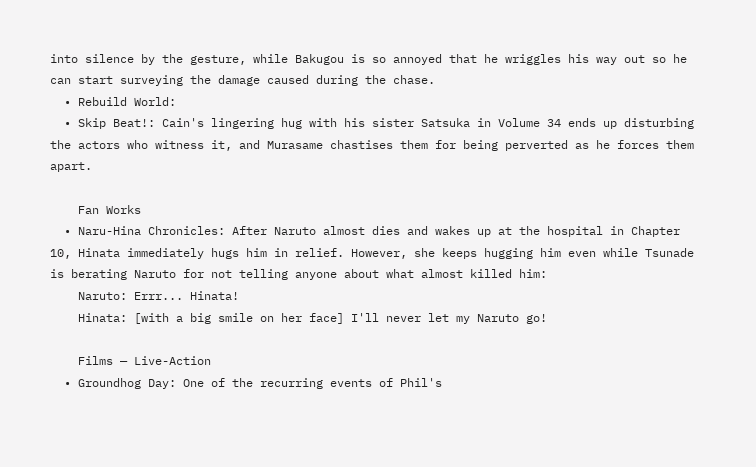into silence by the gesture, while Bakugou is so annoyed that he wriggles his way out so he can start surveying the damage caused during the chase.
  • Rebuild World:
  • Skip Beat!: Cain's lingering hug with his sister Satsuka in Volume 34 ends up disturbing the actors who witness it, and Murasame chastises them for being perverted as he forces them apart.

    Fan Works
  • Naru-Hina Chronicles: After Naruto almost dies and wakes up at the hospital in Chapter 10, Hinata immediately hugs him in relief. However, she keeps hugging him even while Tsunade is berating Naruto for not telling anyone about what almost killed him:
    Naruto: Errr... Hinata!
    Hinata: [with a big smile on her face] I'll never let my Naruto go!

    Films — Live-Action
  • Groundhog Day: One of the recurring events of Phil's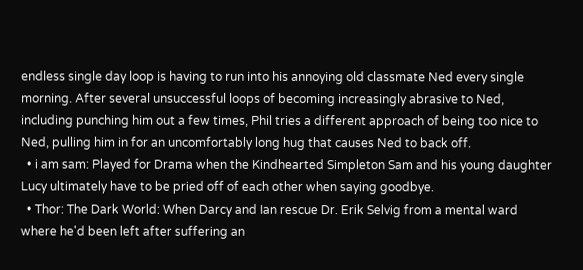endless single day loop is having to run into his annoying old classmate Ned every single morning. After several unsuccessful loops of becoming increasingly abrasive to Ned, including punching him out a few times, Phil tries a different approach of being too nice to Ned, pulling him in for an uncomfortably long hug that causes Ned to back off.
  • i am sam: Played for Drama when the Kindhearted Simpleton Sam and his young daughter Lucy ultimately have to be pried off of each other when saying goodbye.
  • Thor: The Dark World: When Darcy and Ian rescue Dr. Erik Selvig from a mental ward where he'd been left after suffering an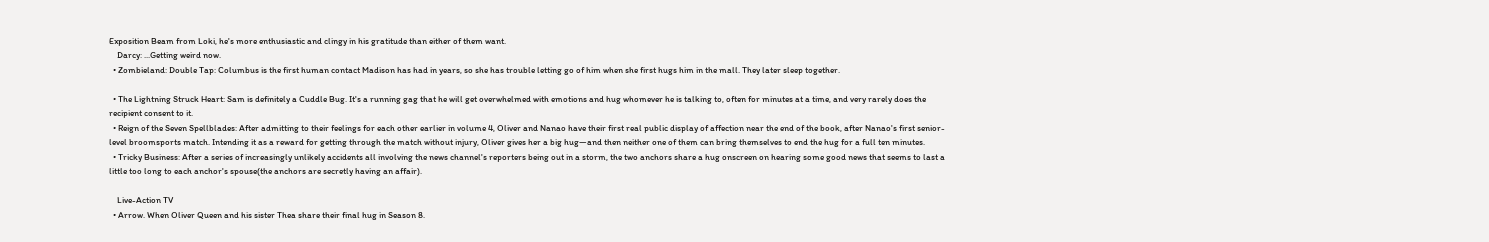Exposition Beam from Loki, he's more enthusiastic and clingy in his gratitude than either of them want.
    Darcy: ...Getting weird now.
  • Zombieland: Double Tap: Columbus is the first human contact Madison has had in years, so she has trouble letting go of him when she first hugs him in the mall. They later sleep together.

  • The Lightning Struck Heart: Sam is definitely a Cuddle Bug. It's a running gag that he will get overwhelmed with emotions and hug whomever he is talking to, often for minutes at a time, and very rarely does the recipient consent to it.
  • Reign of the Seven Spellblades: After admitting to their feelings for each other earlier in volume 4, Oliver and Nanao have their first real public display of affection near the end of the book, after Nanao's first senior-level broomsports match. Intending it as a reward for getting through the match without injury, Oliver gives her a big hug—and then neither one of them can bring themselves to end the hug for a full ten minutes.
  • Tricky Business: After a series of increasingly unlikely accidents all involving the news channel's reporters being out in a storm, the two anchors share a hug onscreen on hearing some good news that seems to last a little too long to each anchor's spouse(the anchors are secretly having an affair).

    Live-Action TV
  • Arrow. When Oliver Queen and his sister Thea share their final hug in Season 8.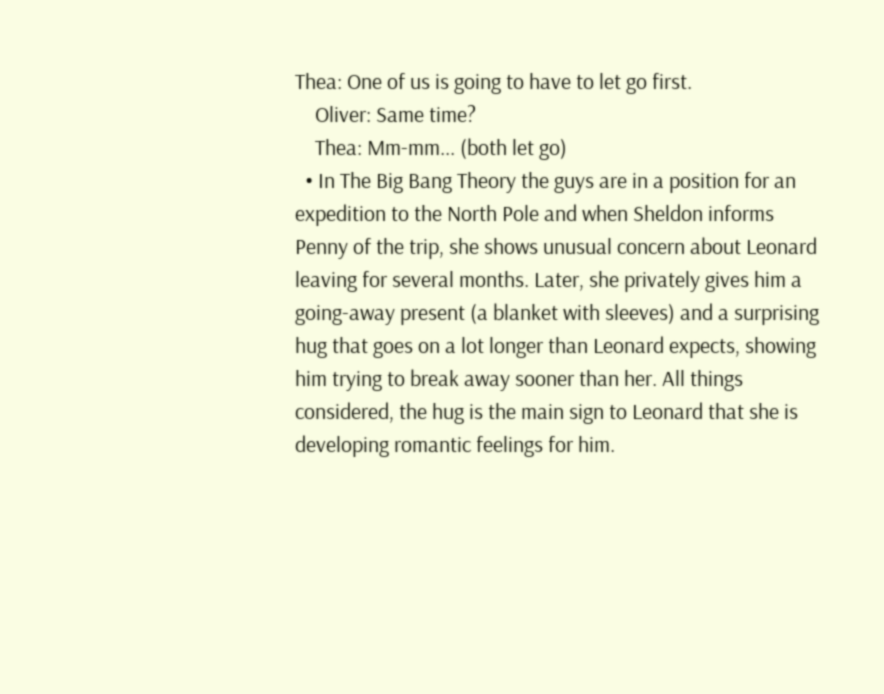Thea: One of us is going to have to let go first.
    Oliver: Same time?
    Thea: Mm-mm... (both let go)
  • In The Big Bang Theory the guys are in a position for an expedition to the North Pole and when Sheldon informs Penny of the trip, she shows unusual concern about Leonard leaving for several months. Later, she privately gives him a going-away present (a blanket with sleeves) and a surprising hug that goes on a lot longer than Leonard expects, showing him trying to break away sooner than her. All things considered, the hug is the main sign to Leonard that she is developing romantic feelings for him.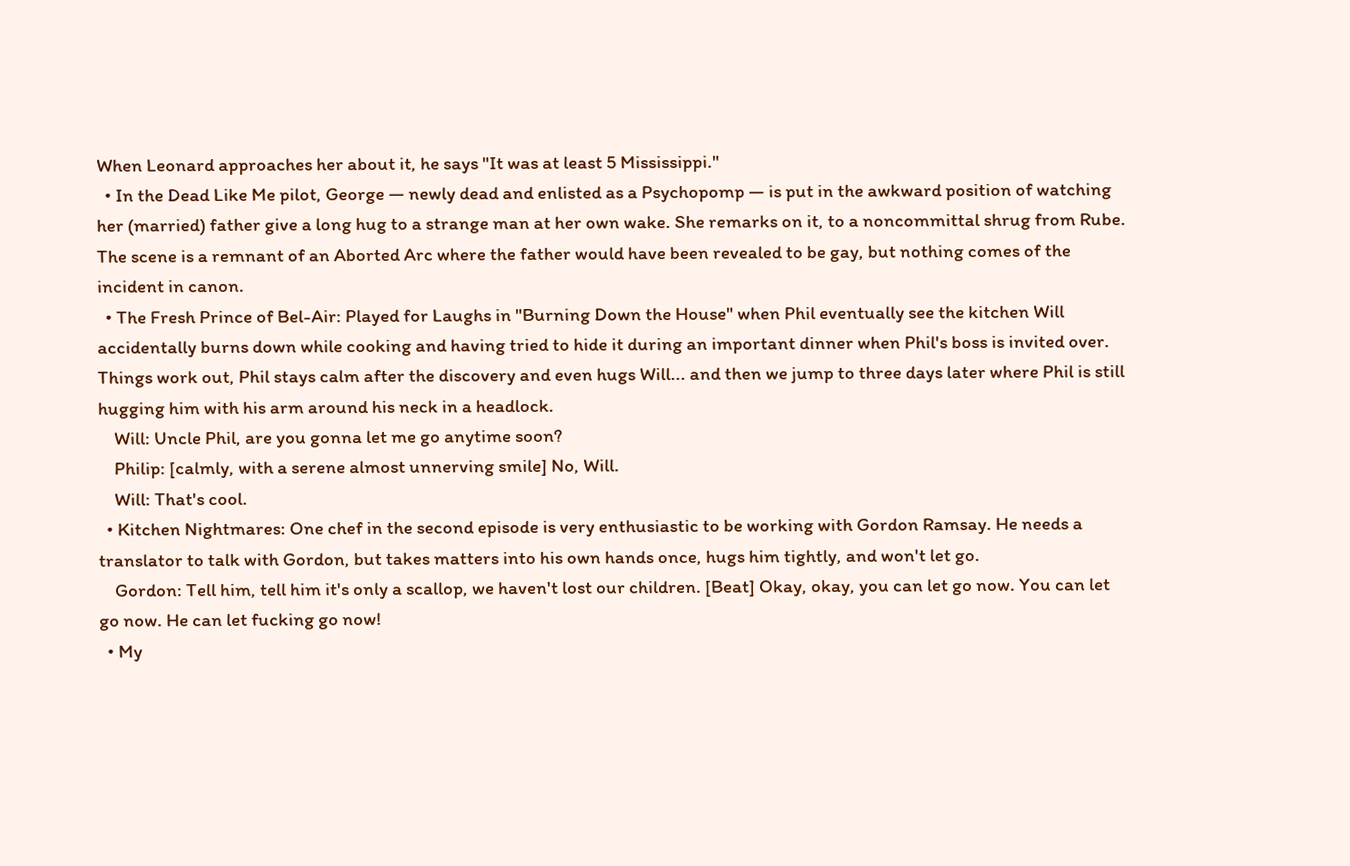When Leonard approaches her about it, he says "It was at least 5 Mississippi."
  • In the Dead Like Me pilot, George — newly dead and enlisted as a Psychopomp — is put in the awkward position of watching her (married) father give a long hug to a strange man at her own wake. She remarks on it, to a noncommittal shrug from Rube. The scene is a remnant of an Aborted Arc where the father would have been revealed to be gay, but nothing comes of the incident in canon.
  • The Fresh Prince of Bel-Air: Played for Laughs in "Burning Down the House" when Phil eventually see the kitchen Will accidentally burns down while cooking and having tried to hide it during an important dinner when Phil's boss is invited over. Things work out, Phil stays calm after the discovery and even hugs Will... and then we jump to three days later where Phil is still hugging him with his arm around his neck in a headlock.
    Will: Uncle Phil, are you gonna let me go anytime soon?
    Philip: [calmly, with a serene almost unnerving smile] No, Will.
    Will: That's cool.
  • Kitchen Nightmares: One chef in the second episode is very enthusiastic to be working with Gordon Ramsay. He needs a translator to talk with Gordon, but takes matters into his own hands once, hugs him tightly, and won't let go.
    Gordon: Tell him, tell him it's only a scallop, we haven't lost our children. [Beat] Okay, okay, you can let go now. You can let go now. He can let fucking go now!
  • My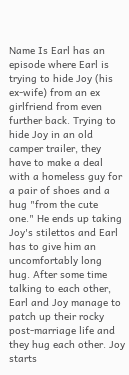Name Is Earl has an episode where Earl is trying to hide Joy (his ex-wife) from an ex girlfriend from even further back. Trying to hide Joy in an old camper trailer, they have to make a deal with a homeless guy for a pair of shoes and a hug "from the cute one." He ends up taking Joy's stilettos and Earl has to give him an uncomfortably long hug. After some time talking to each other, Earl and Joy manage to patch up their rocky post-marriage life and they hug each other. Joy starts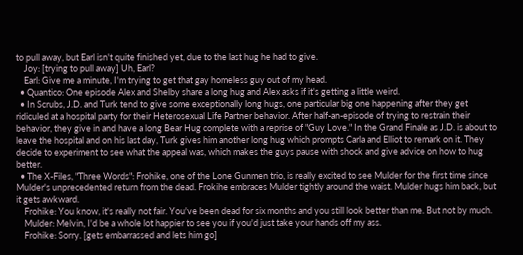to pull away, but Earl isn't quite finished yet, due to the last hug he had to give.
    Joy: [trying to pull away] Uh, Earl?
    Earl: Give me a minute, I'm trying to get that gay homeless guy out of my head.
  • Quantico: One episode Alex and Shelby share a long hug and Alex asks if it's getting a little weird.
  • In Scrubs, J.D. and Turk tend to give some exceptionally long hugs, one particular big one happening after they get ridiculed at a hospital party for their Heterosexual Life Partner behavior. After half-an-episode of trying to restrain their behavior, they give in and have a long Bear Hug complete with a reprise of "Guy Love." In the Grand Finale as J.D. is about to leave the hospital and on his last day, Turk gives him another long hug which prompts Carla and Elliot to remark on it. They decide to experiment to see what the appeal was, which makes the guys pause with shock and give advice on how to hug better.
  • The X-Files, "Three Words": Frohike, one of the Lone Gunmen trio, is really excited to see Mulder for the first time since Mulder's unprecedented return from the dead. Frokihe embraces Mulder tightly around the waist. Mulder hugs him back, but it gets awkward.
    Frohike: You know, it's really not fair. You've been dead for six months and you still look better than me. But not by much.
    Mulder: Melvin, I'd be a whole lot happier to see you if you'd just take your hands off my ass.
    Frohike: Sorry. [gets embarrassed and lets him go]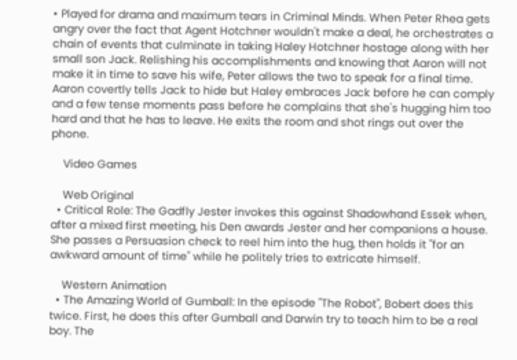• Played for drama and maximum tears in Criminal Minds. When Peter Rhea gets angry over the fact that Agent Hotchner wouldn't make a deal, he orchestrates a chain of events that culminate in taking Haley Hotchner hostage along with her small son Jack. Relishing his accomplishments and knowing that Aaron will not make it in time to save his wife, Peter allows the two to speak for a final time. Aaron covertly tells Jack to hide but Haley embraces Jack before he can comply and a few tense moments pass before he complains that she's hugging him too hard and that he has to leave. He exits the room and shot rings out over the phone.

    Video Games

    Web Original
  • Critical Role: The Gadfly Jester invokes this against Shadowhand Essek when, after a mixed first meeting, his Den awards Jester and her companions a house. She passes a Persuasion check to reel him into the hug, then holds it "for an awkward amount of time" while he politely tries to extricate himself.

    Western Animation
  • The Amazing World of Gumball: In the episode "The Robot", Bobert does this twice. First, he does this after Gumball and Darwin try to teach him to be a real boy. The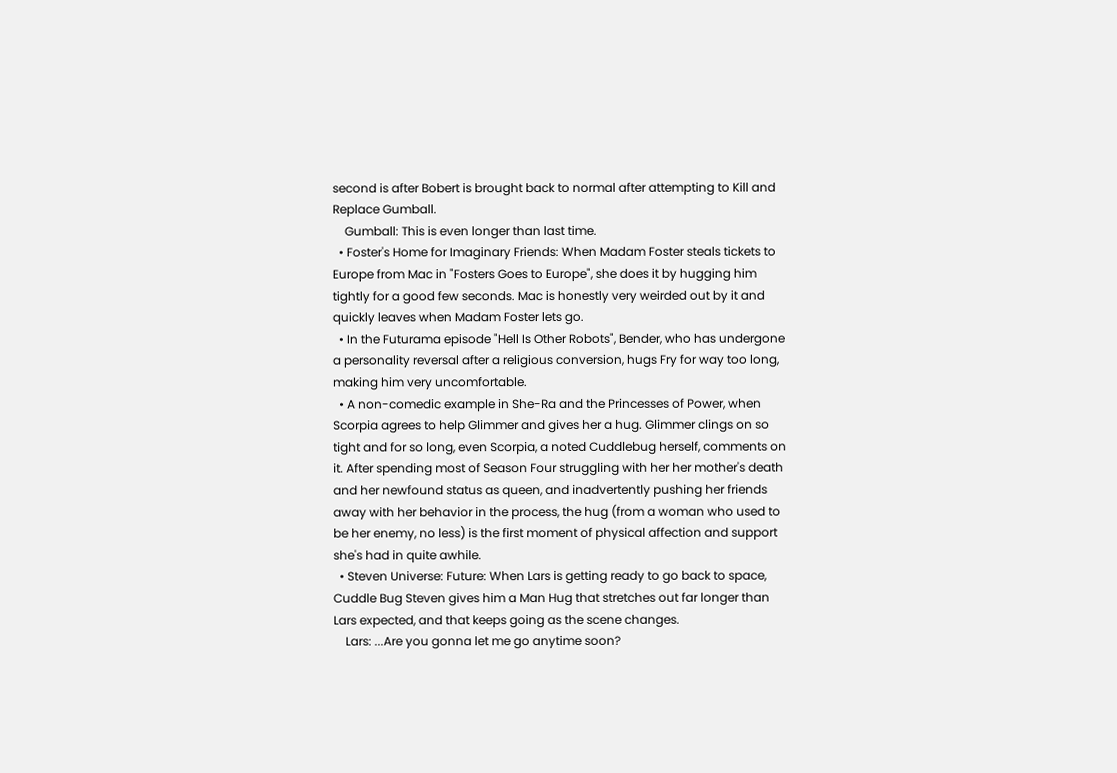second is after Bobert is brought back to normal after attempting to Kill and Replace Gumball.
    Gumball: This is even longer than last time.
  • Foster's Home for Imaginary Friends: When Madam Foster steals tickets to Europe from Mac in "Fosters Goes to Europe", she does it by hugging him tightly for a good few seconds. Mac is honestly very weirded out by it and quickly leaves when Madam Foster lets go.
  • In the Futurama episode "Hell Is Other Robots", Bender, who has undergone a personality reversal after a religious conversion, hugs Fry for way too long, making him very uncomfortable.
  • A non-comedic example in She-Ra and the Princesses of Power, when Scorpia agrees to help Glimmer and gives her a hug. Glimmer clings on so tight and for so long, even Scorpia, a noted Cuddlebug herself, comments on it. After spending most of Season Four struggling with her her mother's death and her newfound status as queen, and inadvertently pushing her friends away with her behavior in the process, the hug (from a woman who used to be her enemy, no less) is the first moment of physical affection and support she's had in quite awhile.
  • Steven Universe: Future: When Lars is getting ready to go back to space, Cuddle Bug Steven gives him a Man Hug that stretches out far longer than Lars expected, and that keeps going as the scene changes.
    Lars: ...Are you gonna let me go anytime soon?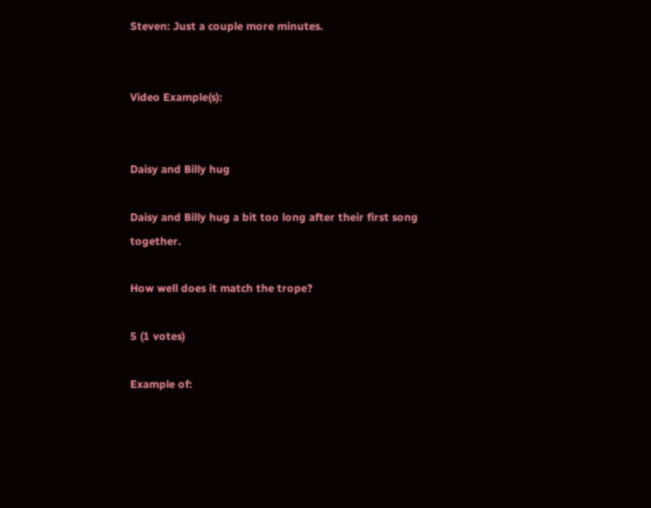Steven: Just a couple more minutes.


Video Example(s):


Daisy and Billy hug

Daisy and Billy hug a bit too long after their first song together.

How well does it match the trope?

5 (1 votes)

Example of: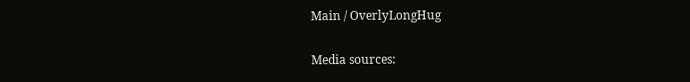Main / OverlyLongHug

Media sources: